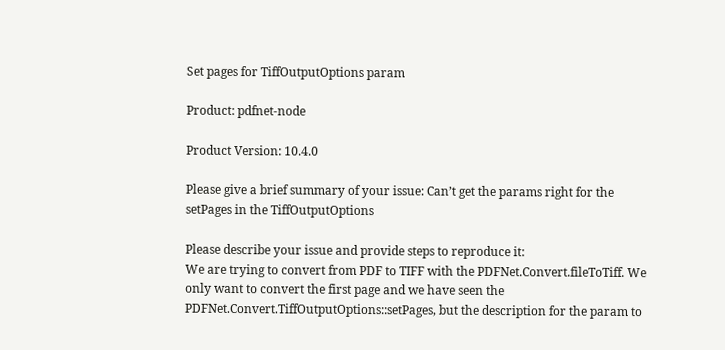Set pages for TiffOutputOptions param

Product: pdfnet-node

Product Version: 10.4.0

Please give a brief summary of your issue: Can’t get the params right for the setPages in the TiffOutputOptions

Please describe your issue and provide steps to reproduce it:
We are trying to convert from PDF to TIFF with the PDFNet.Convert.fileToTiff. We only want to convert the first page and we have seen the PDFNet.Convert.TiffOutputOptions::setPages, but the description for the param to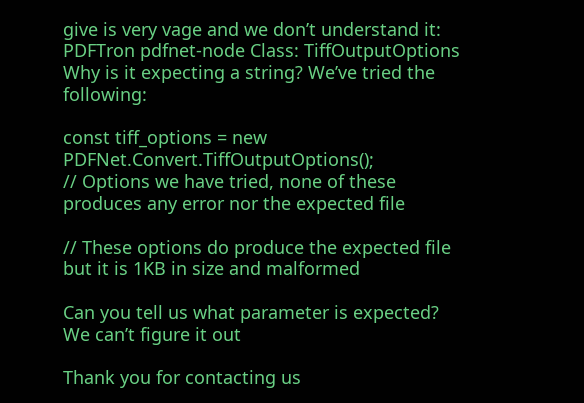give is very vage and we don’t understand it: PDFTron pdfnet-node Class: TiffOutputOptions
Why is it expecting a string? We’ve tried the following:

const tiff_options = new PDFNet.Convert.TiffOutputOptions();
// Options we have tried, none of these produces any error nor the expected file

// These options do produce the expected file but it is 1KB in size and malformed

Can you tell us what parameter is expected? We can’t figure it out

Thank you for contacting us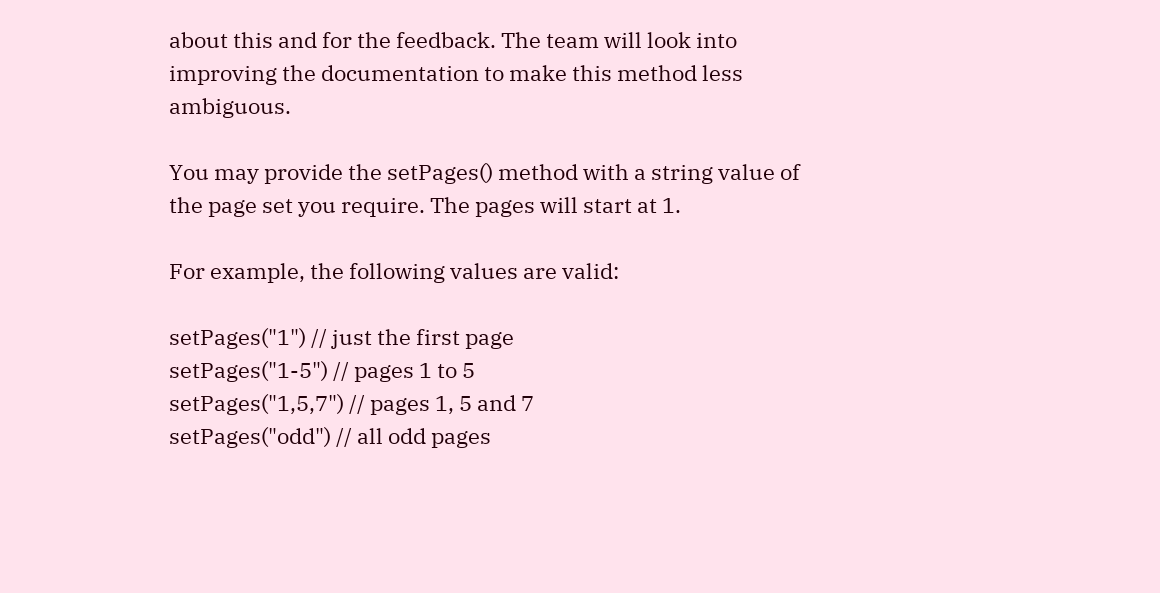about this and for the feedback. The team will look into improving the documentation to make this method less ambiguous.

You may provide the setPages() method with a string value of the page set you require. The pages will start at 1.

For example, the following values are valid:

setPages("1") // just the first page
setPages("1-5") // pages 1 to 5
setPages("1,5,7") // pages 1, 5 and 7
setPages("odd") // all odd pages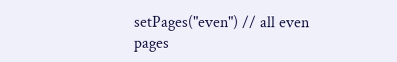setPages("even") // all even pages